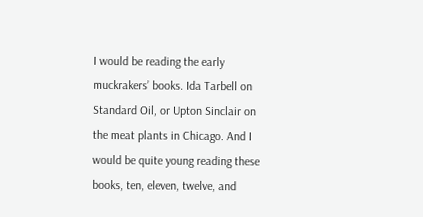I would be reading the early muckrakers’ books. Ida Tarbell on Standard Oil, or Upton Sinclair on the meat plants in Chicago. And I would be quite young reading these books, ten, eleven, twelve, and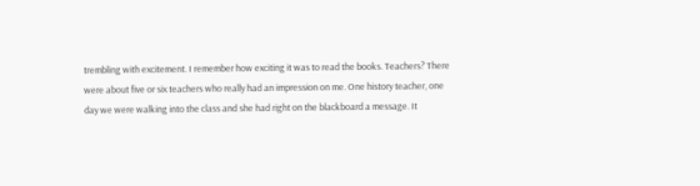trembling with excitement. I remember how exciting it was to read the books. Teachers? There were about five or six teachers who really had an impression on me. One history teacher, one day we were walking into the class and she had right on the blackboard a message. It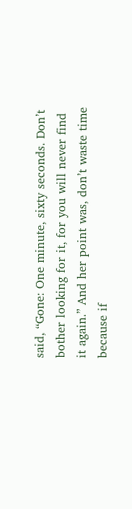said, “Gone: One minute, sixty seconds. Don’t bother looking for it, for you will never find it again.” And her point was, don’t waste time because if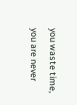you waste time, you are never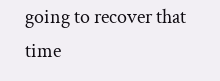going to recover that time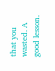that you wasted. A good lesson.